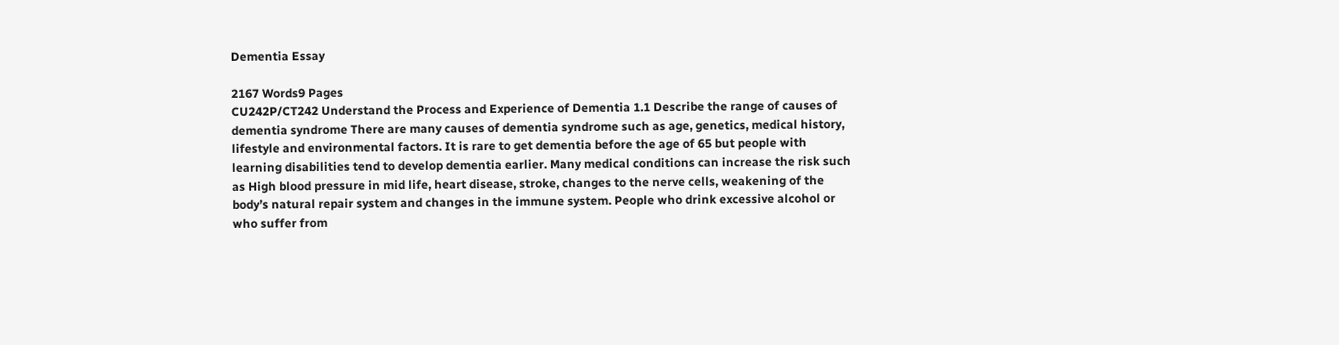Dementia Essay

2167 Words9 Pages
CU242P/CT242 Understand the Process and Experience of Dementia 1.1 Describe the range of causes of dementia syndrome There are many causes of dementia syndrome such as age, genetics, medical history, lifestyle and environmental factors. It is rare to get dementia before the age of 65 but people with learning disabilities tend to develop dementia earlier. Many medical conditions can increase the risk such as High blood pressure in mid life, heart disease, stroke, changes to the nerve cells, weakening of the body’s natural repair system and changes in the immune system. People who drink excessive alcohol or who suffer from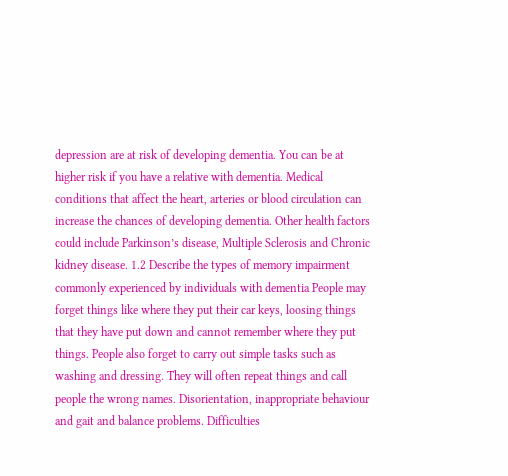depression are at risk of developing dementia. You can be at higher risk if you have a relative with dementia. Medical conditions that affect the heart, arteries or blood circulation can increase the chances of developing dementia. Other health factors could include Parkinson’s disease, Multiple Sclerosis and Chronic kidney disease. 1.2 Describe the types of memory impairment commonly experienced by individuals with dementia People may forget things like where they put their car keys, loosing things that they have put down and cannot remember where they put things. People also forget to carry out simple tasks such as washing and dressing. They will often repeat things and call people the wrong names. Disorientation, inappropriate behaviour and gait and balance problems. Difficulties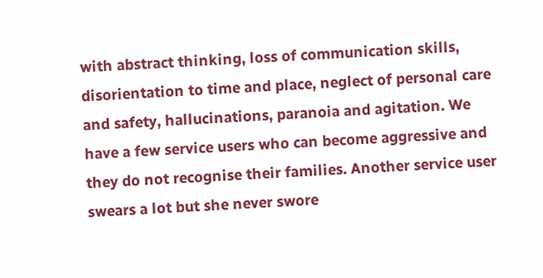with abstract thinking, loss of communication skills, disorientation to time and place, neglect of personal care and safety, hallucinations, paranoia and agitation. We have a few service users who can become aggressive and they do not recognise their families. Another service user swears a lot but she never swore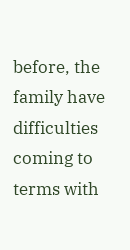before, the family have difficulties coming to terms with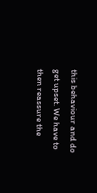this behaviour and do get upset. We have to then reassure the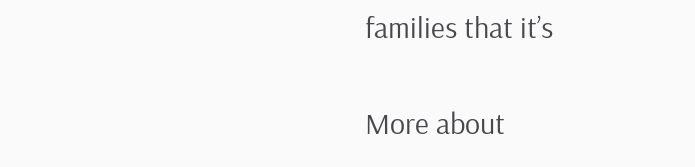families that it’s

More about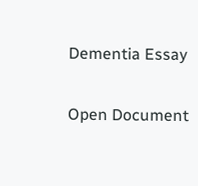Dementia Essay

Open Document